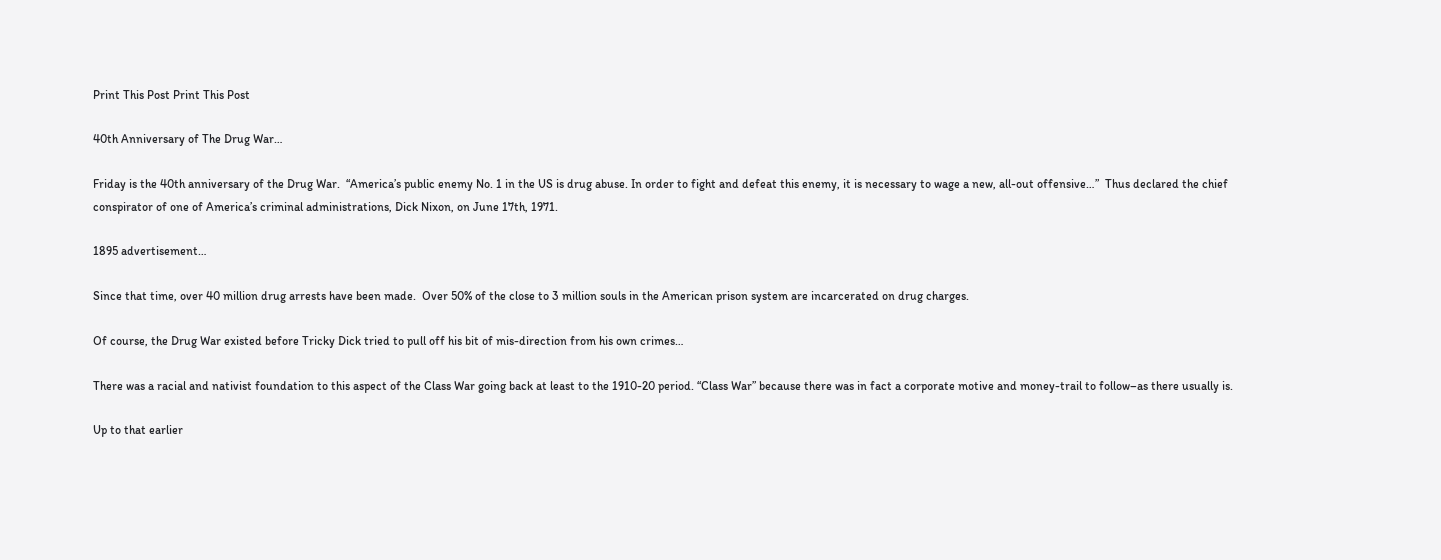Print This Post Print This Post

40th Anniversary of The Drug War…

Friday is the 40th anniversary of the Drug War.  “America’s public enemy No. 1 in the US is drug abuse. In order to fight and defeat this enemy, it is necessary to wage a new, all-out offensive…”  Thus declared the chief conspirator of one of America’s criminal administrations, Dick Nixon, on June 17th, 1971.

1895 advertisement…

Since that time, over 40 million drug arrests have been made.  Over 50% of the close to 3 million souls in the American prison system are incarcerated on drug charges.

Of course, the Drug War existed before Tricky Dick tried to pull off his bit of mis-direction from his own crimes…

There was a racial and nativist foundation to this aspect of the Class War going back at least to the 1910-20 period. “Class War” because there was in fact a corporate motive and money-trail to follow–as there usually is.

Up to that earlier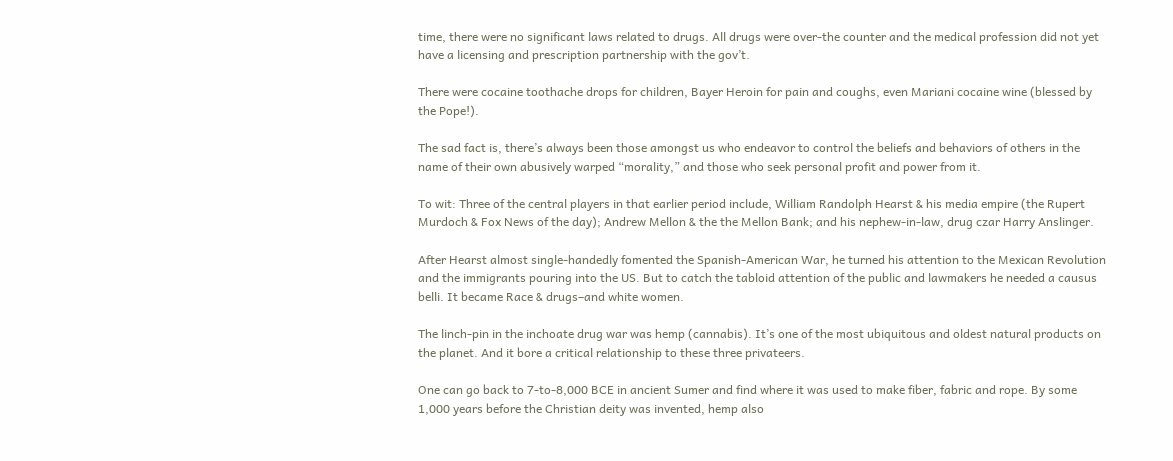time, there were no significant laws related to drugs. All drugs were over-the counter and the medical profession did not yet have a licensing and prescription partnership with the gov’t.

There were cocaine toothache drops for children, Bayer Heroin for pain and coughs, even Mariani cocaine wine (blessed by the Pope!).

The sad fact is, there’s always been those amongst us who endeavor to control the beliefs and behaviors of others in the name of their own abusively warped “morality,” and those who seek personal profit and power from it.

To wit: Three of the central players in that earlier period include, William Randolph Hearst & his media empire (the Rupert Murdoch & Fox News of the day); Andrew Mellon & the the Mellon Bank; and his nephew-in-law, drug czar Harry Anslinger.

After Hearst almost single-handedly fomented the Spanish-American War, he turned his attention to the Mexican Revolution and the immigrants pouring into the US. But to catch the tabloid attention of the public and lawmakers he needed a causus belli. It became Race & drugs–and white women.

The linch-pin in the inchoate drug war was hemp (cannabis). It’s one of the most ubiquitous and oldest natural products on the planet. And it bore a critical relationship to these three privateers.

One can go back to 7-to-8,000 BCE in ancient Sumer and find where it was used to make fiber, fabric and rope. By some 1,000 years before the Christian deity was invented, hemp also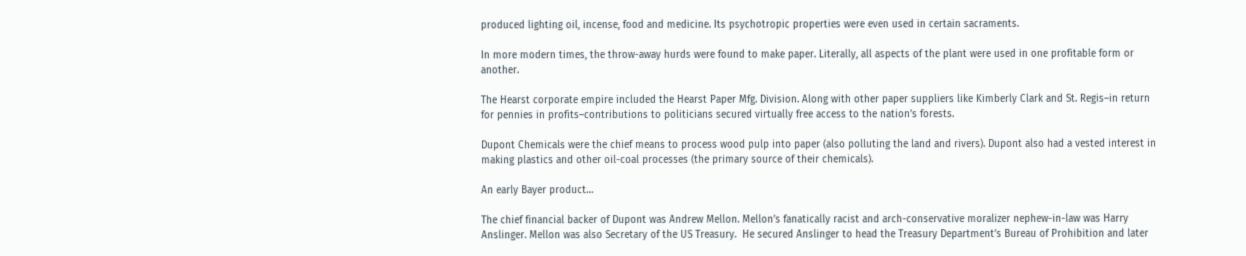produced lighting oil, incense, food and medicine. Its psychotropic properties were even used in certain sacraments.

In more modern times, the throw-away hurds were found to make paper. Literally, all aspects of the plant were used in one profitable form or another.

The Hearst corporate empire included the Hearst Paper Mfg. Division. Along with other paper suppliers like Kimberly Clark and St. Regis–in return for pennies in profits–contributions to politicians secured virtually free access to the nation’s forests.

Dupont Chemicals were the chief means to process wood pulp into paper (also polluting the land and rivers). Dupont also had a vested interest in making plastics and other oil-coal processes (the primary source of their chemicals).

An early Bayer product…

The chief financial backer of Dupont was Andrew Mellon. Mellon’s fanatically racist and arch-conservative moralizer nephew-in-law was Harry Anslinger. Mellon was also Secretary of the US Treasury.  He secured Anslinger to head the Treasury Department’s Bureau of Prohibition and later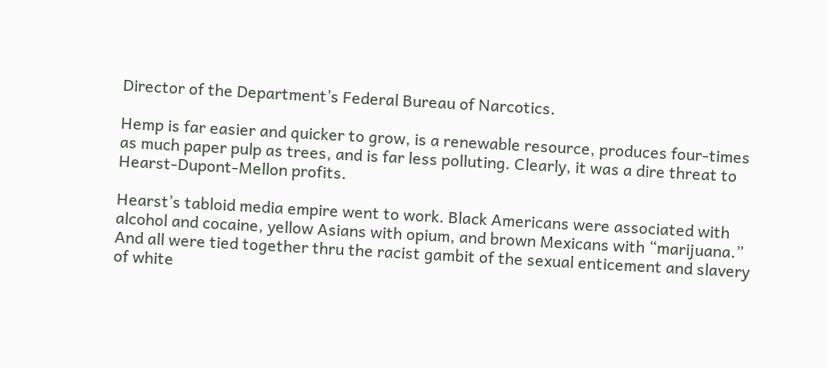Director of the Department’s Federal Bureau of Narcotics.

Hemp is far easier and quicker to grow, is a renewable resource, produces four-times as much paper pulp as trees, and is far less polluting. Clearly, it was a dire threat to Hearst-Dupont-Mellon profits.

Hearst’s tabloid media empire went to work. Black Americans were associated with alcohol and cocaine, yellow Asians with opium, and brown Mexicans with “marijuana.” And all were tied together thru the racist gambit of the sexual enticement and slavery of white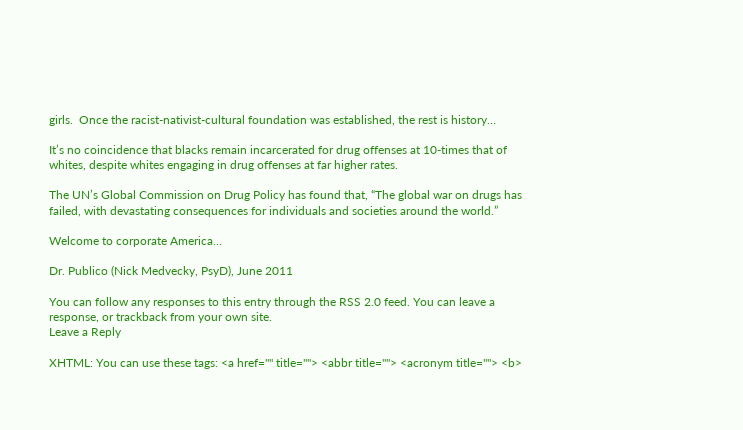girls.  Once the racist-nativist-cultural foundation was established, the rest is history…

It’s no coincidence that blacks remain incarcerated for drug offenses at 10-times that of whites, despite whites engaging in drug offenses at far higher rates.

The UN’s Global Commission on Drug Policy has found that, “The global war on drugs has failed, with devastating consequences for individuals and societies around the world.”

Welcome to corporate America…

Dr. Publico (Nick Medvecky, PsyD), June 2011

You can follow any responses to this entry through the RSS 2.0 feed. You can leave a response, or trackback from your own site.
Leave a Reply

XHTML: You can use these tags: <a href="" title=""> <abbr title=""> <acronym title=""> <b>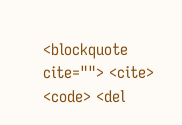<blockquote cite=""> <cite> <code> <del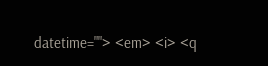datetime=""> <em> <i> <q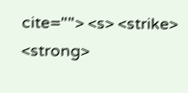cite=""> <s> <strike> <strong>